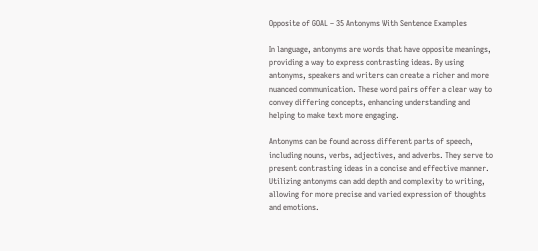Opposite of GOAL – 35 Antonyms With Sentence Examples

In language, antonyms are words that have opposite meanings, providing a way to express contrasting ideas. By using antonyms, speakers and writers can create a richer and more nuanced communication. These word pairs offer a clear way to convey differing concepts, enhancing understanding and helping to make text more engaging.

Antonyms can be found across different parts of speech, including nouns, verbs, adjectives, and adverbs. They serve to present contrasting ideas in a concise and effective manner. Utilizing antonyms can add depth and complexity to writing, allowing for more precise and varied expression of thoughts and emotions.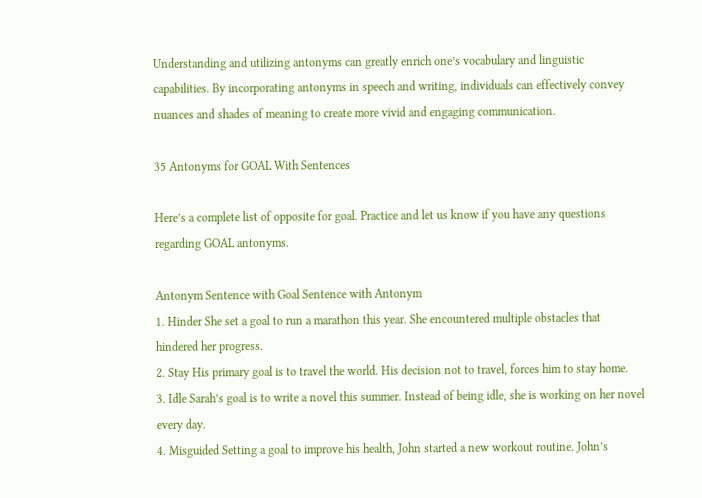Understanding and utilizing antonyms can greatly enrich one’s vocabulary and linguistic capabilities. By incorporating antonyms in speech and writing, individuals can effectively convey nuances and shades of meaning to create more vivid and engaging communication.

35 Antonyms for GOAL With Sentences

Here’s a complete list of opposite for goal. Practice and let us know if you have any questions regarding GOAL antonyms.

Antonym Sentence with Goal Sentence with Antonym
1. Hinder She set a goal to run a marathon this year. She encountered multiple obstacles that hindered her progress.
2. Stay His primary goal is to travel the world. His decision not to travel, forces him to stay home.
3. Idle Sarah’s goal is to write a novel this summer. Instead of being idle, she is working on her novel every day.
4. Misguided Setting a goal to improve his health, John started a new workout routine. John’s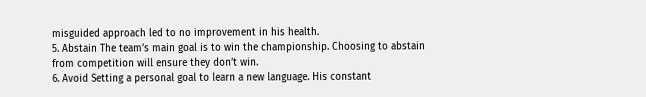misguided approach led to no improvement in his health.
5. Abstain The team’s main goal is to win the championship. Choosing to abstain from competition will ensure they don’t win.
6. Avoid Setting a personal goal to learn a new language. His constant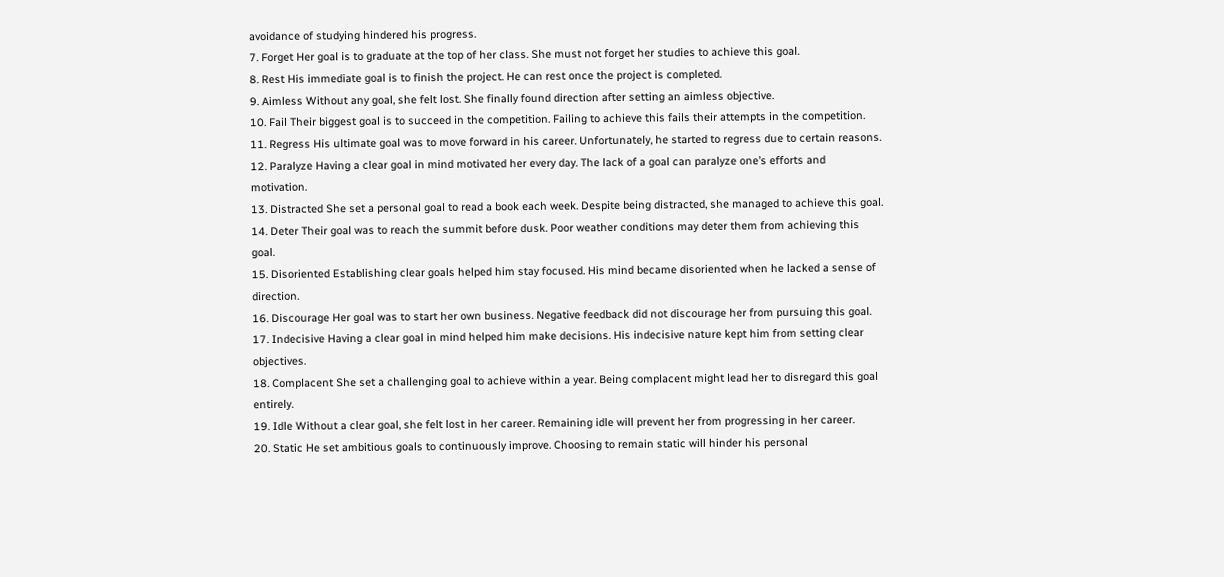avoidance of studying hindered his progress.
7. Forget Her goal is to graduate at the top of her class. She must not forget her studies to achieve this goal.
8. Rest His immediate goal is to finish the project. He can rest once the project is completed.
9. Aimless Without any goal, she felt lost. She finally found direction after setting an aimless objective.
10. Fail Their biggest goal is to succeed in the competition. Failing to achieve this fails their attempts in the competition.
11. Regress His ultimate goal was to move forward in his career. Unfortunately, he started to regress due to certain reasons.
12. Paralyze Having a clear goal in mind motivated her every day. The lack of a goal can paralyze one’s efforts and motivation.
13. Distracted She set a personal goal to read a book each week. Despite being distracted, she managed to achieve this goal.
14. Deter Their goal was to reach the summit before dusk. Poor weather conditions may deter them from achieving this goal.
15. Disoriented Establishing clear goals helped him stay focused. His mind became disoriented when he lacked a sense of direction.
16. Discourage Her goal was to start her own business. Negative feedback did not discourage her from pursuing this goal.
17. Indecisive Having a clear goal in mind helped him make decisions. His indecisive nature kept him from setting clear objectives.
18. Complacent She set a challenging goal to achieve within a year. Being complacent might lead her to disregard this goal entirely.
19. Idle Without a clear goal, she felt lost in her career. Remaining idle will prevent her from progressing in her career.
20. Static He set ambitious goals to continuously improve. Choosing to remain static will hinder his personal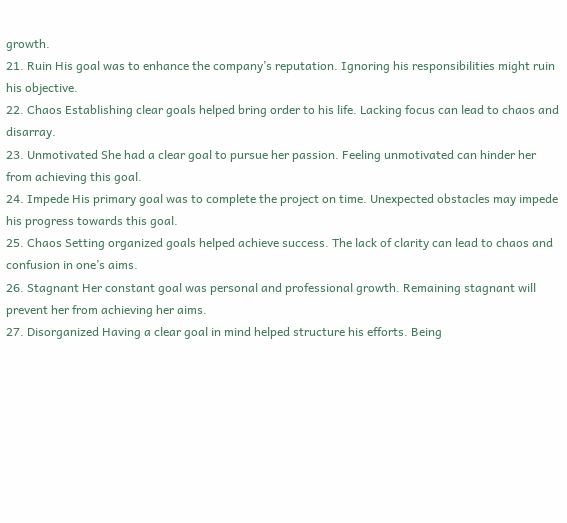growth.
21. Ruin His goal was to enhance the company’s reputation. Ignoring his responsibilities might ruin his objective.
22. Chaos Establishing clear goals helped bring order to his life. Lacking focus can lead to chaos and disarray.
23. Unmotivated She had a clear goal to pursue her passion. Feeling unmotivated can hinder her from achieving this goal.
24. Impede His primary goal was to complete the project on time. Unexpected obstacles may impede his progress towards this goal.
25. Chaos Setting organized goals helped achieve success. The lack of clarity can lead to chaos and confusion in one’s aims.
26. Stagnant Her constant goal was personal and professional growth. Remaining stagnant will prevent her from achieving her aims.
27. Disorganized Having a clear goal in mind helped structure his efforts. Being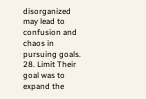disorganized may lead to confusion and chaos in pursuing goals.
28. Limit Their goal was to expand the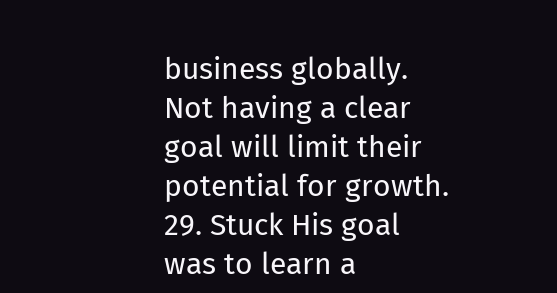business globally. Not having a clear goal will limit their potential for growth.
29. Stuck His goal was to learn a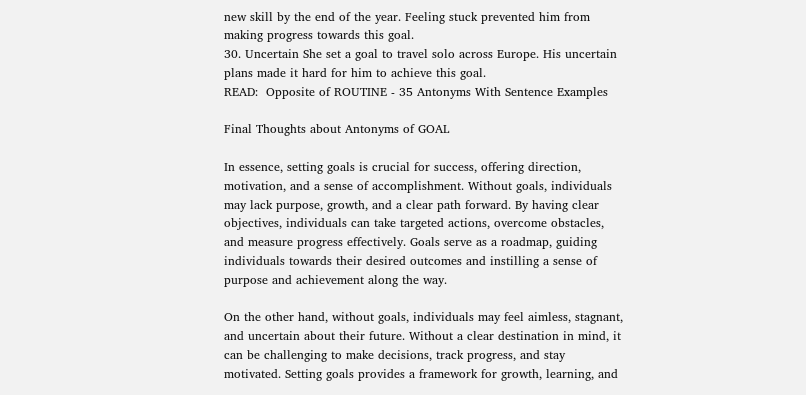new skill by the end of the year. Feeling stuck prevented him from making progress towards this goal.
30. Uncertain She set a goal to travel solo across Europe. His uncertain plans made it hard for him to achieve this goal.
READ:  Opposite of ROUTINE - 35 Antonyms With Sentence Examples

Final Thoughts about Antonyms of GOAL

In essence, setting goals is crucial for success, offering direction, motivation, and a sense of accomplishment. Without goals, individuals may lack purpose, growth, and a clear path forward. By having clear objectives, individuals can take targeted actions, overcome obstacles, and measure progress effectively. Goals serve as a roadmap, guiding individuals towards their desired outcomes and instilling a sense of purpose and achievement along the way.

On the other hand, without goals, individuals may feel aimless, stagnant, and uncertain about their future. Without a clear destination in mind, it can be challenging to make decisions, track progress, and stay motivated. Setting goals provides a framework for growth, learning, and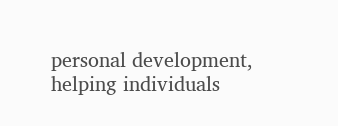personal development, helping individuals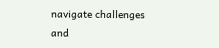navigate challenges and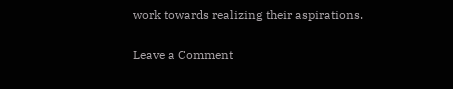work towards realizing their aspirations.

Leave a Comment